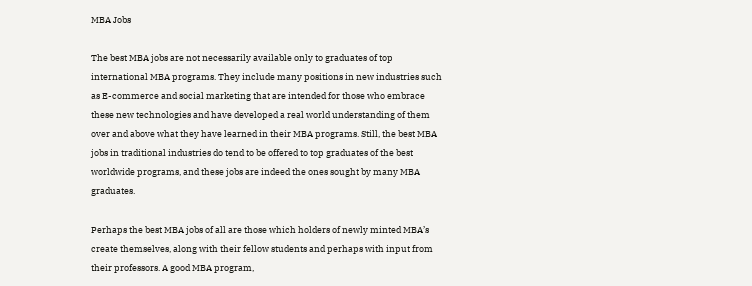MBA Jobs

The best MBA jobs are not necessarily available only to graduates of top international MBA programs. They include many positions in new industries such as E-commerce and social marketing that are intended for those who embrace these new technologies and have developed a real world understanding of them over and above what they have learned in their MBA programs. Still, the best MBA jobs in traditional industries do tend to be offered to top graduates of the best worldwide programs, and these jobs are indeed the ones sought by many MBA graduates.

Perhaps the best MBA jobs of all are those which holders of newly minted MBA’s create themselves, along with their fellow students and perhaps with input from their professors. A good MBA program,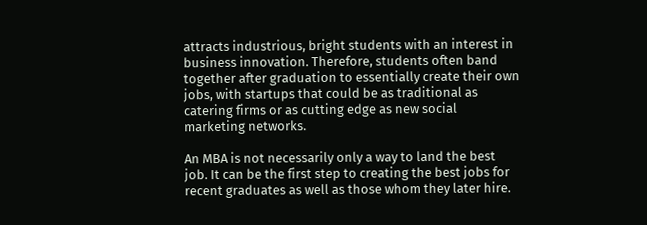attracts industrious, bright students with an interest in business innovation. Therefore, students often band together after graduation to essentially create their own jobs, with startups that could be as traditional as catering firms or as cutting edge as new social marketing networks.

An MBA is not necessarily only a way to land the best job. It can be the first step to creating the best jobs for recent graduates as well as those whom they later hire.